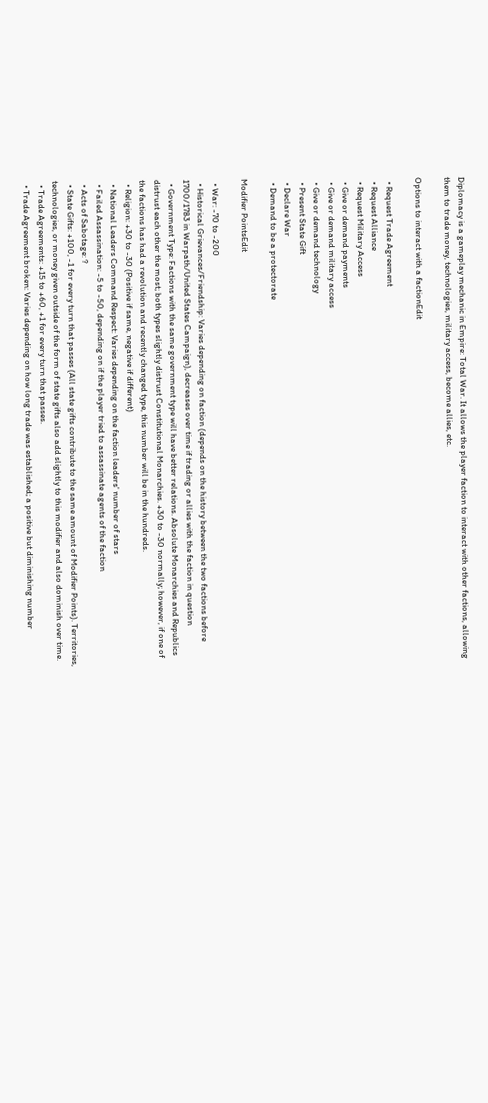Diplomacy is a gameplay mechanic in Empire: Total War. It allows the player faction to interact with other factions, allowing them to trade money, technologies, military access, become allies, etc.

Options to interact with a factionEdit

  • Request Trade Agreement
  • Request Alliance
  • Request Military Access
  • Give or demand payments
  • Give or demand military access
  • Give or demand technology
  • Present State Gift
  • Declare War
  • Demand to be a protectorate

Modifier PointsEdit

  • War: -70 to -200
  • Historical Grievances/Friendship: Varies depending on faction (depends on the history between the two factions before 1700/1783 in Warpath/United States Campaign), decreases over time if trading or allies with the faction in question
  • Government Type: Factions with the same government type will have better relations. Absolute Monarchies and Republics distrust each other the most; both types slightly distrust Constitutional Monarchies. +30 to -30 normally; however, if one of the factions has had a revolution and recently changed type, this number will be in the hundreds.
  • Religion: +30 to -30 (Positive if same, negative if different)
  • National Leaders Command Respect: Varies depending on the faction leaders' number of stars
  • Failed Assassination: -5 to -50, depending on if the player tried to assassinate agents of the faction
  • Acts of Sabotage: ?
  • State Gifts: +100, -1 for every turn that passes (All state gifts contribute to the same amount of Modifier Points). Territories, technologies, or money given outside of the form of state gifts also add slightly to this modifier and also dominish over time.
  • Trade Agreements: +15 to +60, +1 for every turn that passes.
  • Trade Agreement broken: Varies depending on how long trade was established; a positive but diminishing number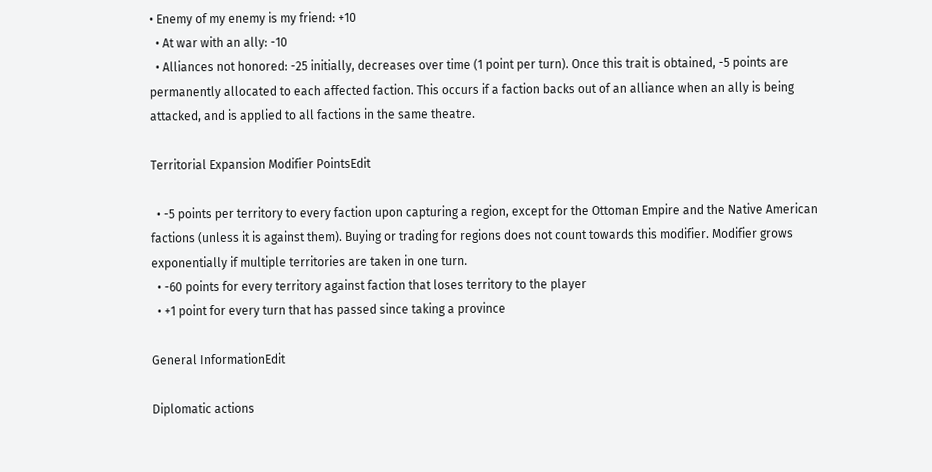• Enemy of my enemy is my friend: +10
  • At war with an ally: -10
  • Alliances not honored: -25 initially, decreases over time (1 point per turn). Once this trait is obtained, -5 points are permanently allocated to each affected faction. This occurs if a faction backs out of an alliance when an ally is being attacked, and is applied to all factions in the same theatre.

Territorial Expansion Modifier PointsEdit

  • -5 points per territory to every faction upon capturing a region, except for the Ottoman Empire and the Native American factions (unless it is against them). Buying or trading for regions does not count towards this modifier. Modifier grows exponentially if multiple territories are taken in one turn.
  • -60 points for every territory against faction that loses territory to the player
  • +1 point for every turn that has passed since taking a province

General InformationEdit

Diplomatic actions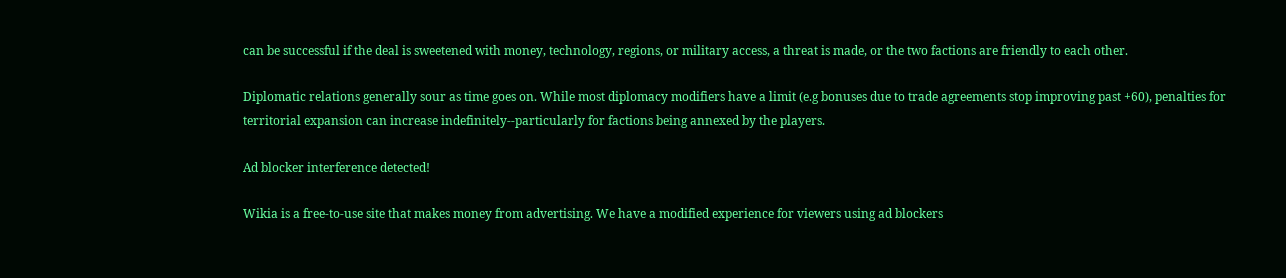can be successful if the deal is sweetened with money, technology, regions, or military access, a threat is made, or the two factions are friendly to each other.

Diplomatic relations generally sour as time goes on. While most diplomacy modifiers have a limit (e.g bonuses due to trade agreements stop improving past +60), penalties for territorial expansion can increase indefinitely--particularly for factions being annexed by the players.

Ad blocker interference detected!

Wikia is a free-to-use site that makes money from advertising. We have a modified experience for viewers using ad blockers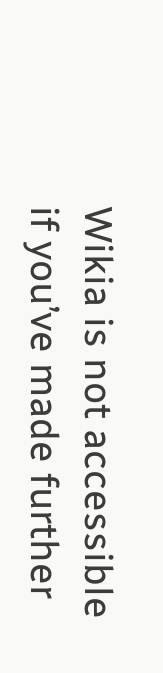Wikia is not accessible if you’ve made further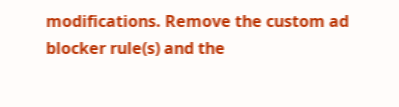modifications. Remove the custom ad blocker rule(s) and the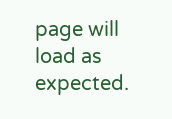page will load as expected.